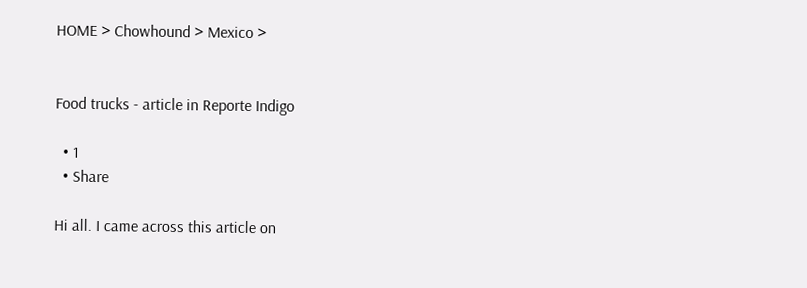HOME > Chowhound > Mexico >


Food trucks - article in Reporte Indigo

  • 1
  • Share

Hi all. I came across this article on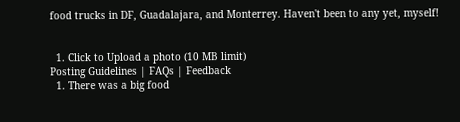food trucks in DF, Guadalajara, and Monterrey. Haven't been to any yet, myself!


  1. Click to Upload a photo (10 MB limit)
Posting Guidelines | FAQs | Feedback
  1. There was a big food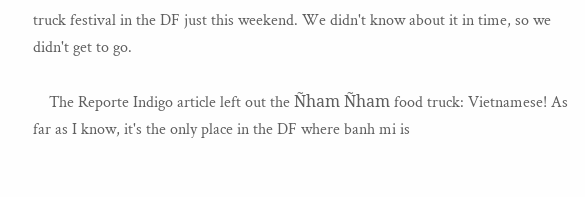truck festival in the DF just this weekend. We didn't know about it in time, so we didn't get to go.

    The Reporte Indigo article left out the Ñham Ñham food truck: Vietnamese! As far as I know, it's the only place in the DF where banh mi is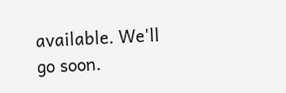available. We'll go soon.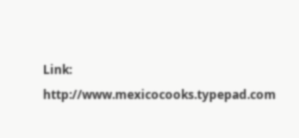Link: http://www.mexicocooks.typepad.com